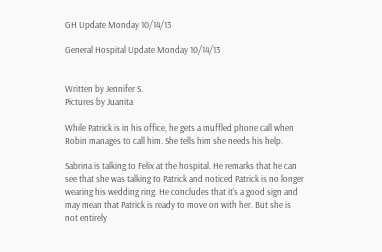GH Update Monday 10/14/13

General Hospital Update Monday 10/14/13


Written by Jennifer S.
Pictures by Juanita

While Patrick is in his office, he gets a muffled phone call when Robin manages to call him. She tells him she needs his help.

Sabrina is talking to Felix at the hospital. He remarks that he can see that she was talking to Patrick and noticed Patrick is no longer wearing his wedding ring. He concludes that it's a good sign and may mean that Patrick is ready to move on with her. But she is not entirely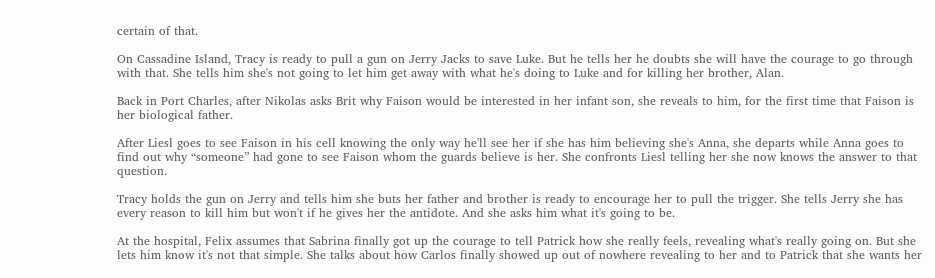certain of that.

On Cassadine Island, Tracy is ready to pull a gun on Jerry Jacks to save Luke. But he tells her he doubts she will have the courage to go through with that. She tells him she's not going to let him get away with what he's doing to Luke and for killing her brother, Alan.

Back in Port Charles, after Nikolas asks Brit why Faison would be interested in her infant son, she reveals to him, for the first time that Faison is her biological father.

After Liesl goes to see Faison in his cell knowing the only way he'll see her if she has him believing she's Anna, she departs while Anna goes to find out why “someone” had gone to see Faison whom the guards believe is her. She confronts Liesl telling her she now knows the answer to that question.

Tracy holds the gun on Jerry and tells him she buts her father and brother is ready to encourage her to pull the trigger. She tells Jerry she has every reason to kill him but won't if he gives her the antidote. And she asks him what it's going to be.

At the hospital, Felix assumes that Sabrina finally got up the courage to tell Patrick how she really feels, revealing what's really going on. But she lets him know it's not that simple. She talks about how Carlos finally showed up out of nowhere revealing to her and to Patrick that she wants her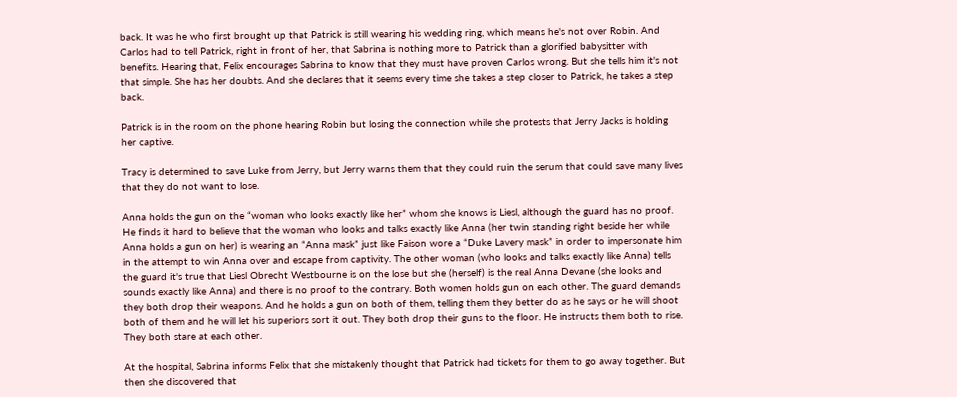back. It was he who first brought up that Patrick is still wearing his wedding ring, which means he's not over Robin. And Carlos had to tell Patrick, right in front of her, that Sabrina is nothing more to Patrick than a glorified babysitter with benefits. Hearing that, Felix encourages Sabrina to know that they must have proven Carlos wrong. But she tells him it's not that simple. She has her doubts. And she declares that it seems every time she takes a step closer to Patrick, he takes a step back.

Patrick is in the room on the phone hearing Robin but losing the connection while she protests that Jerry Jacks is holding her captive.

Tracy is determined to save Luke from Jerry, but Jerry warns them that they could ruin the serum that could save many lives that they do not want to lose.

Anna holds the gun on the “woman who looks exactly like her” whom she knows is Liesl, although the guard has no proof. He finds it hard to believe that the woman who looks and talks exactly like Anna (her twin standing right beside her while Anna holds a gun on her) is wearing an “Anna mask” just like Faison wore a “Duke Lavery mask” in order to impersonate him in the attempt to win Anna over and escape from captivity. The other woman (who looks and talks exactly like Anna) tells the guard it's true that Liesl Obrecht Westbourne is on the lose but she (herself) is the real Anna Devane (she looks and sounds exactly like Anna) and there is no proof to the contrary. Both women holds gun on each other. The guard demands they both drop their weapons. And he holds a gun on both of them, telling them they better do as he says or he will shoot both of them and he will let his superiors sort it out. They both drop their guns to the floor. He instructs them both to rise. They both stare at each other.

At the hospital, Sabrina informs Felix that she mistakenly thought that Patrick had tickets for them to go away together. But then she discovered that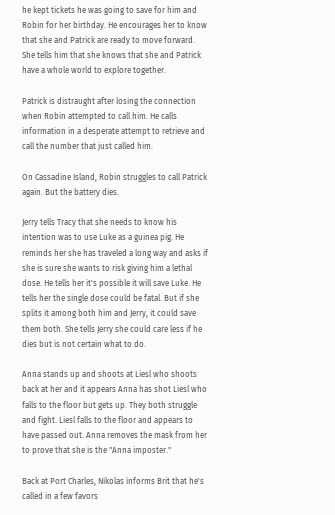he kept tickets he was going to save for him and Robin for her birthday. He encourages her to know that she and Patrick are ready to move forward. She tells him that she knows that she and Patrick have a whole world to explore together.

Patrick is distraught after losing the connection when Robin attempted to call him. He calls information in a desperate attempt to retrieve and call the number that just called him.

On Cassadine Island, Robin struggles to call Patrick again. But the battery dies.

Jerry tells Tracy that she needs to know his intention was to use Luke as a guinea pig. He reminds her she has traveled a long way and asks if she is sure she wants to risk giving him a lethal dose. He tells her it's possible it will save Luke. He tells her the single dose could be fatal. But if she splits it among both him and Jerry, it could save them both. She tells Jerry she could care less if he dies but is not certain what to do.

Anna stands up and shoots at Liesl who shoots back at her and it appears Anna has shot Liesl who falls to the floor but gets up. They both struggle and fight. Liesl falls to the floor and appears to have passed out. Anna removes the mask from her to prove that she is the "Anna imposter."

Back at Port Charles, Nikolas informs Brit that he's called in a few favors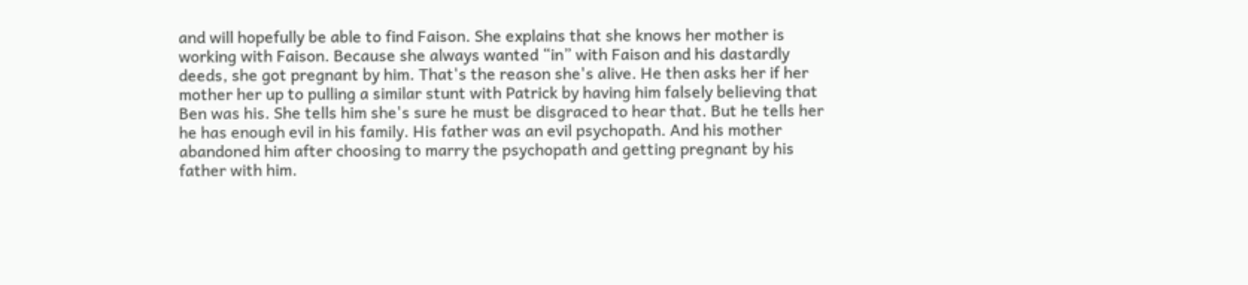and will hopefully be able to find Faison. She explains that she knows her mother is working with Faison. Because she always wanted “in” with Faison and his dastardly deeds, she got pregnant by him. That's the reason she's alive. He then asks her if her mother her up to pulling a similar stunt with Patrick by having him falsely believing that Ben was his. She tells him she's sure he must be disgraced to hear that. But he tells her he has enough evil in his family. His father was an evil psychopath. And his mother abandoned him after choosing to marry the psychopath and getting pregnant by his father with him.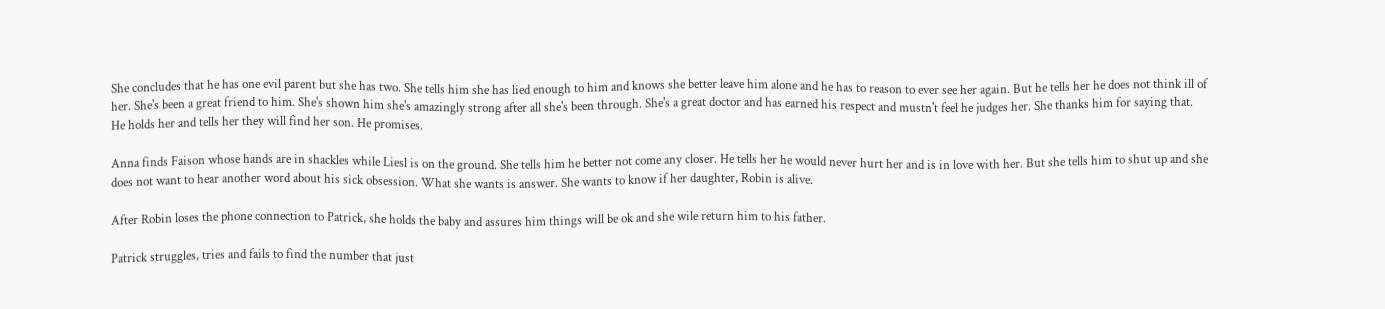She concludes that he has one evil parent but she has two. She tells him she has lied enough to him and knows she better leave him alone and he has to reason to ever see her again. But he tells her he does not think ill of her. She's been a great friend to him. She's shown him she's amazingly strong after all she's been through. She's a great doctor and has earned his respect and mustn't feel he judges her. She thanks him for saying that. He holds her and tells her they will find her son. He promises.

Anna finds Faison whose hands are in shackles while Liesl is on the ground. She tells him he better not come any closer. He tells her he would never hurt her and is in love with her. But she tells him to shut up and she does not want to hear another word about his sick obsession. What she wants is answer. She wants to know if her daughter, Robin is alive.

After Robin loses the phone connection to Patrick, she holds the baby and assures him things will be ok and she wile return him to his father.

Patrick struggles, tries and fails to find the number that just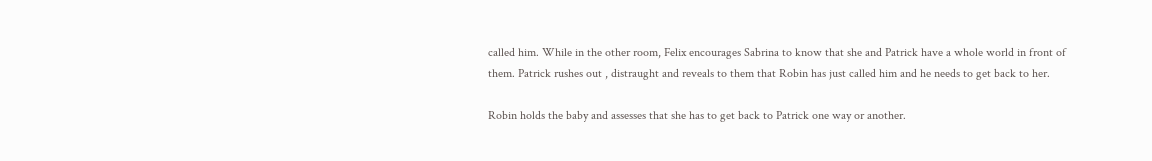called him. While in the other room, Felix encourages Sabrina to know that she and Patrick have a whole world in front of them. Patrick rushes out , distraught and reveals to them that Robin has just called him and he needs to get back to her.

Robin holds the baby and assesses that she has to get back to Patrick one way or another.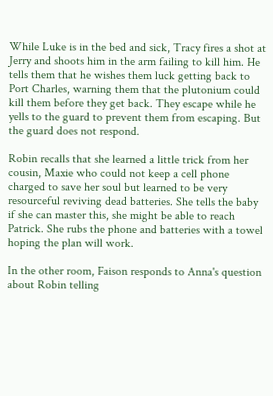While Luke is in the bed and sick, Tracy fires a shot at Jerry and shoots him in the arm failing to kill him. He tells them that he wishes them luck getting back to Port Charles, warning them that the plutonium could kill them before they get back. They escape while he yells to the guard to prevent them from escaping. But the guard does not respond.

Robin recalls that she learned a little trick from her cousin, Maxie who could not keep a cell phone charged to save her soul but learned to be very resourceful reviving dead batteries. She tells the baby if she can master this, she might be able to reach Patrick. She rubs the phone and batteries with a towel hoping the plan will work.

In the other room, Faison responds to Anna's question about Robin telling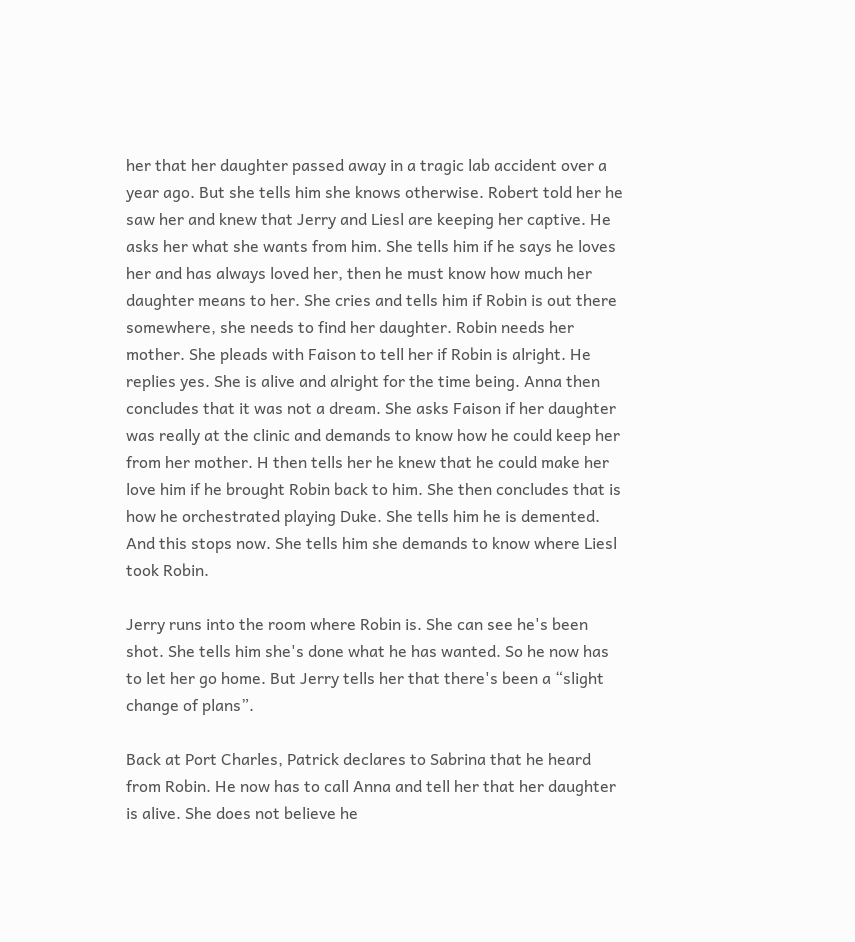her that her daughter passed away in a tragic lab accident over a year ago. But she tells him she knows otherwise. Robert told her he saw her and knew that Jerry and Liesl are keeping her captive. He asks her what she wants from him. She tells him if he says he loves her and has always loved her, then he must know how much her daughter means to her. She cries and tells him if Robin is out there somewhere, she needs to find her daughter. Robin needs her mother. She pleads with Faison to tell her if Robin is alright. He replies yes. She is alive and alright for the time being. Anna then concludes that it was not a dream. She asks Faison if her daughter was really at the clinic and demands to know how he could keep her from her mother. H then tells her he knew that he could make her love him if he brought Robin back to him. She then concludes that is how he orchestrated playing Duke. She tells him he is demented. And this stops now. She tells him she demands to know where Liesl took Robin.

Jerry runs into the room where Robin is. She can see he's been shot. She tells him she's done what he has wanted. So he now has to let her go home. But Jerry tells her that there's been a “slight change of plans”.

Back at Port Charles, Patrick declares to Sabrina that he heard from Robin. He now has to call Anna and tell her that her daughter is alive. She does not believe he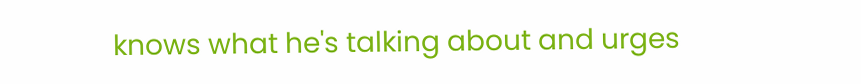knows what he's talking about and urges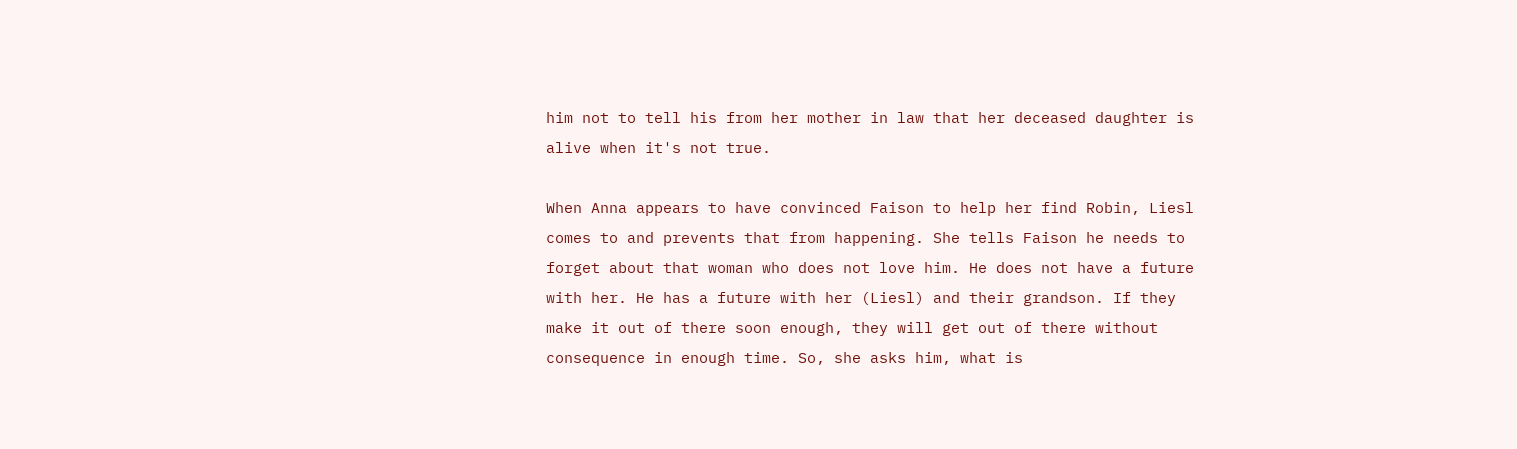him not to tell his from her mother in law that her deceased daughter is alive when it's not true.

When Anna appears to have convinced Faison to help her find Robin, Liesl comes to and prevents that from happening. She tells Faison he needs to forget about that woman who does not love him. He does not have a future with her. He has a future with her (Liesl) and their grandson. If they make it out of there soon enough, they will get out of there without consequence in enough time. So, she asks him, what is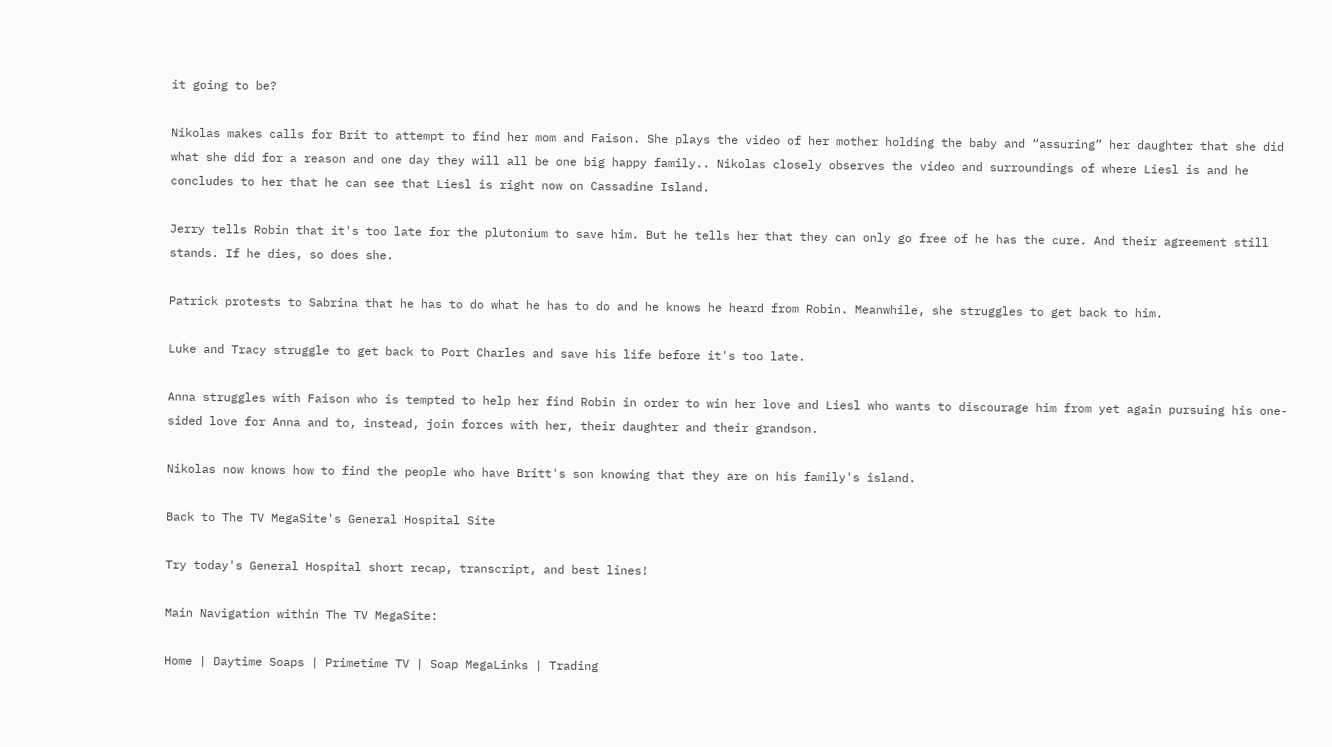it going to be?

Nikolas makes calls for Brit to attempt to find her mom and Faison. She plays the video of her mother holding the baby and “assuring” her daughter that she did what she did for a reason and one day they will all be one big happy family.. Nikolas closely observes the video and surroundings of where Liesl is and he concludes to her that he can see that Liesl is right now on Cassadine Island.

Jerry tells Robin that it's too late for the plutonium to save him. But he tells her that they can only go free of he has the cure. And their agreement still stands. If he dies, so does she.

Patrick protests to Sabrina that he has to do what he has to do and he knows he heard from Robin. Meanwhile, she struggles to get back to him.

Luke and Tracy struggle to get back to Port Charles and save his life before it's too late.

Anna struggles with Faison who is tempted to help her find Robin in order to win her love and Liesl who wants to discourage him from yet again pursuing his one-sided love for Anna and to, instead, join forces with her, their daughter and their grandson.

Nikolas now knows how to find the people who have Britt's son knowing that they are on his family's island.

Back to The TV MegaSite's General Hospital Site

Try today's General Hospital short recap, transcript, and best lines!

Main Navigation within The TV MegaSite:

Home | Daytime Soaps | Primetime TV | Soap MegaLinks | Trading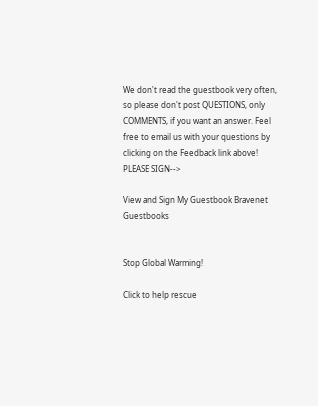We don't read the guestbook very often, so please don't post QUESTIONS, only COMMENTS, if you want an answer. Feel free to email us with your questions by clicking on the Feedback link above! PLEASE SIGN-->

View and Sign My Guestbook Bravenet Guestbooks


Stop Global Warming!

Click to help rescue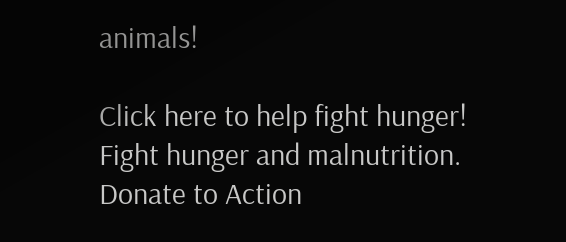animals!

Click here to help fight hunger!
Fight hunger and malnutrition.
Donate to Action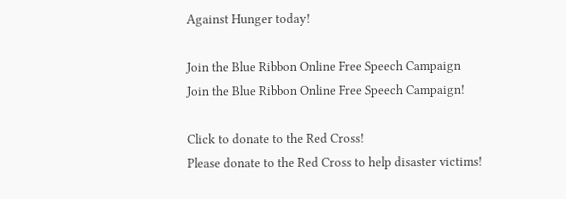Against Hunger today!

Join the Blue Ribbon Online Free Speech Campaign
Join the Blue Ribbon Online Free Speech Campaign!

Click to donate to the Red Cross!
Please donate to the Red Cross to help disaster victims!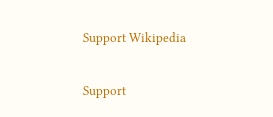Support Wikipedia

Support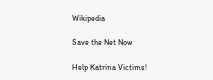Wikipedia

Save the Net Now

Help Katrina Victims!